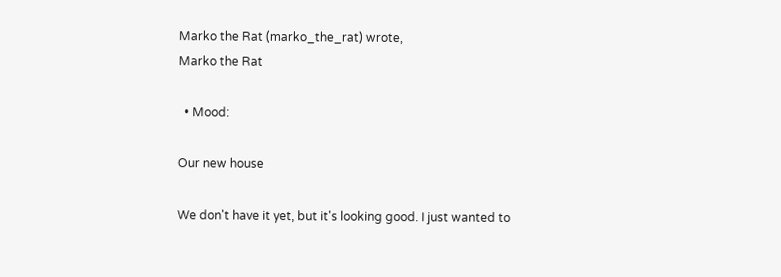Marko the Rat (marko_the_rat) wrote,
Marko the Rat

  • Mood:

Our new house

We don't have it yet, but it's looking good. I just wanted to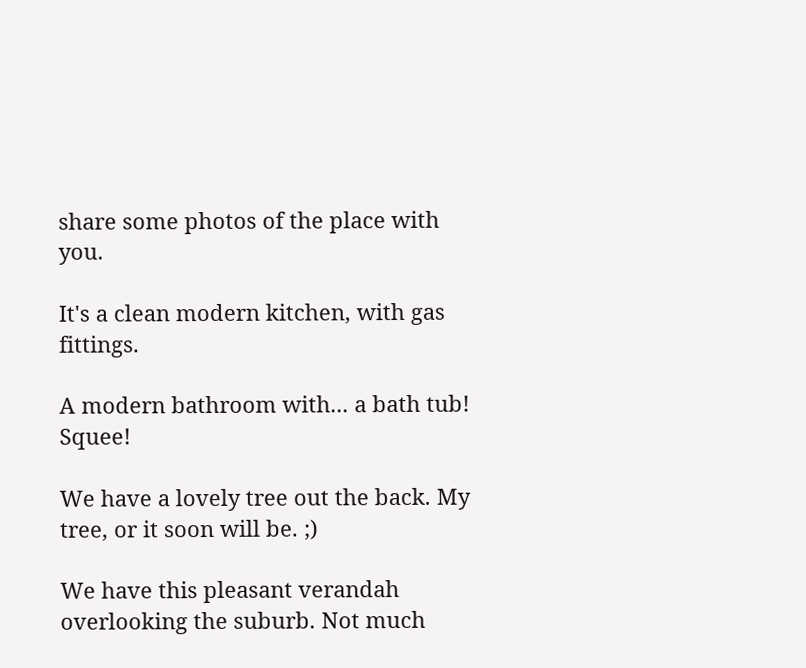share some photos of the place with you.

It's a clean modern kitchen, with gas fittings.

A modern bathroom with... a bath tub! Squee!

We have a lovely tree out the back. My tree, or it soon will be. ;)

We have this pleasant verandah overlooking the suburb. Not much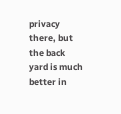privacy there, but the back yard is much better in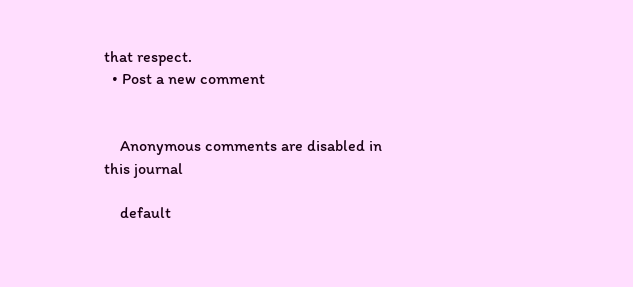that respect.
  • Post a new comment


    Anonymous comments are disabled in this journal

    default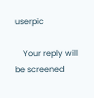userpic

    Your reply will be screened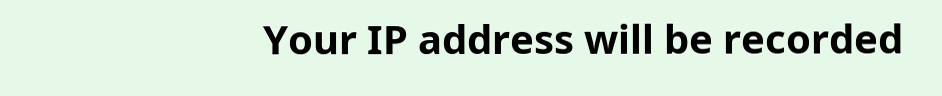Your IP address will be recorded